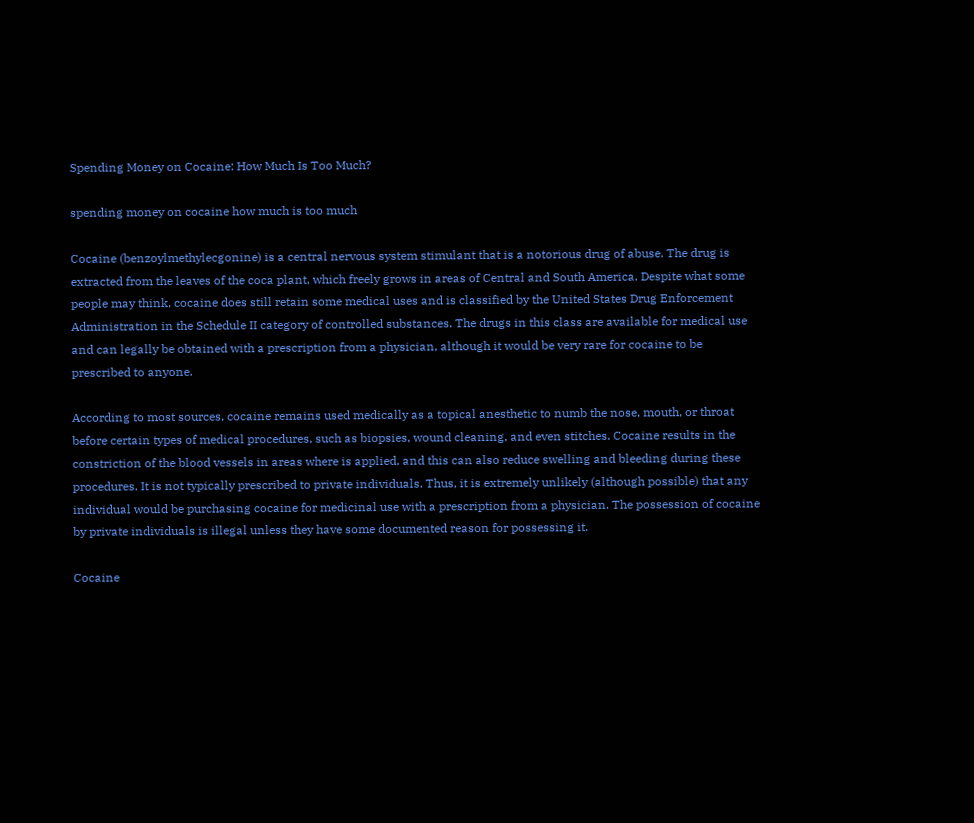Spending Money on Cocaine: How Much Is Too Much?

spending money on cocaine how much is too much

Cocaine (benzoylmethylecgonine) is a central nervous system stimulant that is a notorious drug of abuse. The drug is extracted from the leaves of the coca plant, which freely grows in areas of Central and South America. Despite what some people may think, cocaine does still retain some medical uses and is classified by the United States Drug Enforcement Administration in the Schedule II category of controlled substances. The drugs in this class are available for medical use and can legally be obtained with a prescription from a physician, although it would be very rare for cocaine to be prescribed to anyone.

According to most sources, cocaine remains used medically as a topical anesthetic to numb the nose, mouth, or throat before certain types of medical procedures, such as biopsies, wound cleaning, and even stitches. Cocaine results in the constriction of the blood vessels in areas where is applied, and this can also reduce swelling and bleeding during these procedures. It is not typically prescribed to private individuals. Thus, it is extremely unlikely (although possible) that any individual would be purchasing cocaine for medicinal use with a prescription from a physician. The possession of cocaine by private individuals is illegal unless they have some documented reason for possessing it.

Cocaine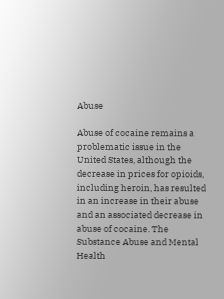Abuse

Abuse of cocaine remains a problematic issue in the United States, although the decrease in prices for opioids, including heroin, has resulted in an increase in their abuse and an associated decrease in abuse of cocaine. The Substance Abuse and Mental Health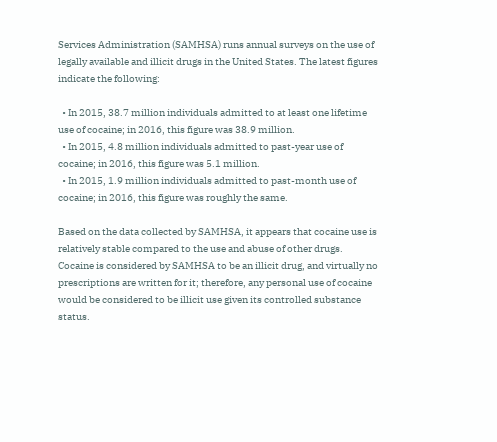Services Administration (SAMHSA) runs annual surveys on the use of legally available and illicit drugs in the United States. The latest figures indicate the following:

  • In 2015, 38.7 million individuals admitted to at least one lifetime use of cocaine; in 2016, this figure was 38.9 million.
  • In 2015, 4.8 million individuals admitted to past-year use of cocaine; in 2016, this figure was 5.1 million.
  • In 2015, 1.9 million individuals admitted to past-month use of cocaine; in 2016, this figure was roughly the same.

Based on the data collected by SAMHSA, it appears that cocaine use is relatively stable compared to the use and abuse of other drugs. Cocaine is considered by SAMHSA to be an illicit drug, and virtually no prescriptions are written for it; therefore, any personal use of cocaine would be considered to be illicit use given its controlled substance status.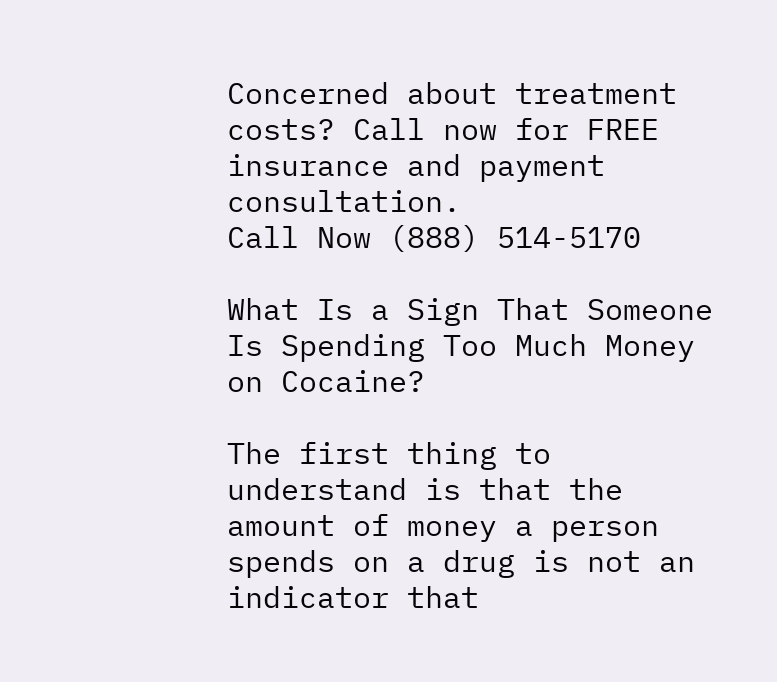Concerned about treatment costs? Call now for FREE insurance and payment consultation.
Call Now (888) 514-5170

What Is a Sign That Someone Is Spending Too Much Money on Cocaine?

The first thing to understand is that the amount of money a person spends on a drug is not an indicator that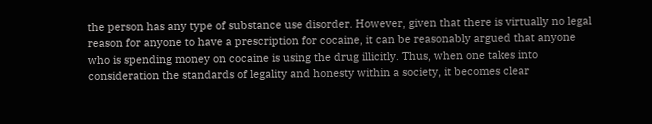the person has any type of substance use disorder. However, given that there is virtually no legal reason for anyone to have a prescription for cocaine, it can be reasonably argued that anyone who is spending money on cocaine is using the drug illicitly. Thus, when one takes into consideration the standards of legality and honesty within a society, it becomes clear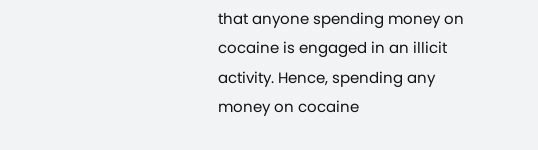that anyone spending money on cocaine is engaged in an illicit activity. Hence, spending any money on cocaine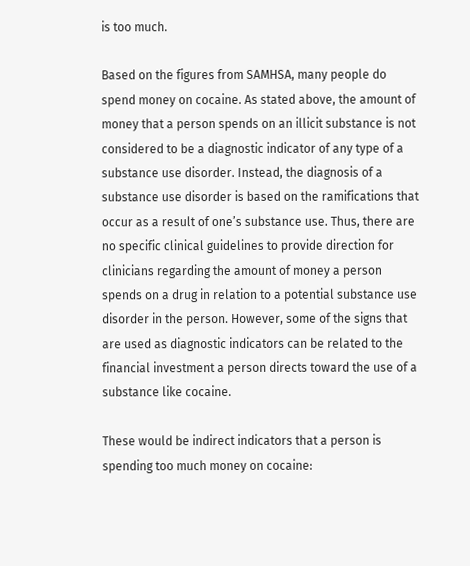is too much.

Based on the figures from SAMHSA, many people do spend money on cocaine. As stated above, the amount of money that a person spends on an illicit substance is not considered to be a diagnostic indicator of any type of a substance use disorder. Instead, the diagnosis of a substance use disorder is based on the ramifications that occur as a result of one’s substance use. Thus, there are no specific clinical guidelines to provide direction for clinicians regarding the amount of money a person spends on a drug in relation to a potential substance use disorder in the person. However, some of the signs that are used as diagnostic indicators can be related to the financial investment a person directs toward the use of a substance like cocaine.

These would be indirect indicators that a person is spending too much money on cocaine: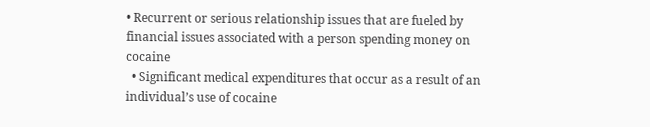• Recurrent or serious relationship issues that are fueled by financial issues associated with a person spending money on cocaine
  • Significant medical expenditures that occur as a result of an individual’s use of cocaine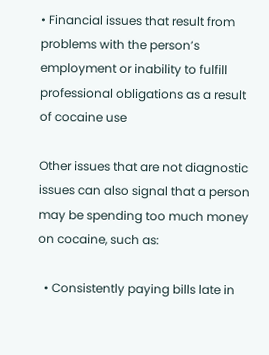• Financial issues that result from problems with the person’s employment or inability to fulfill professional obligations as a result of cocaine use

Other issues that are not diagnostic issues can also signal that a person may be spending too much money on cocaine, such as:

  • Consistently paying bills late in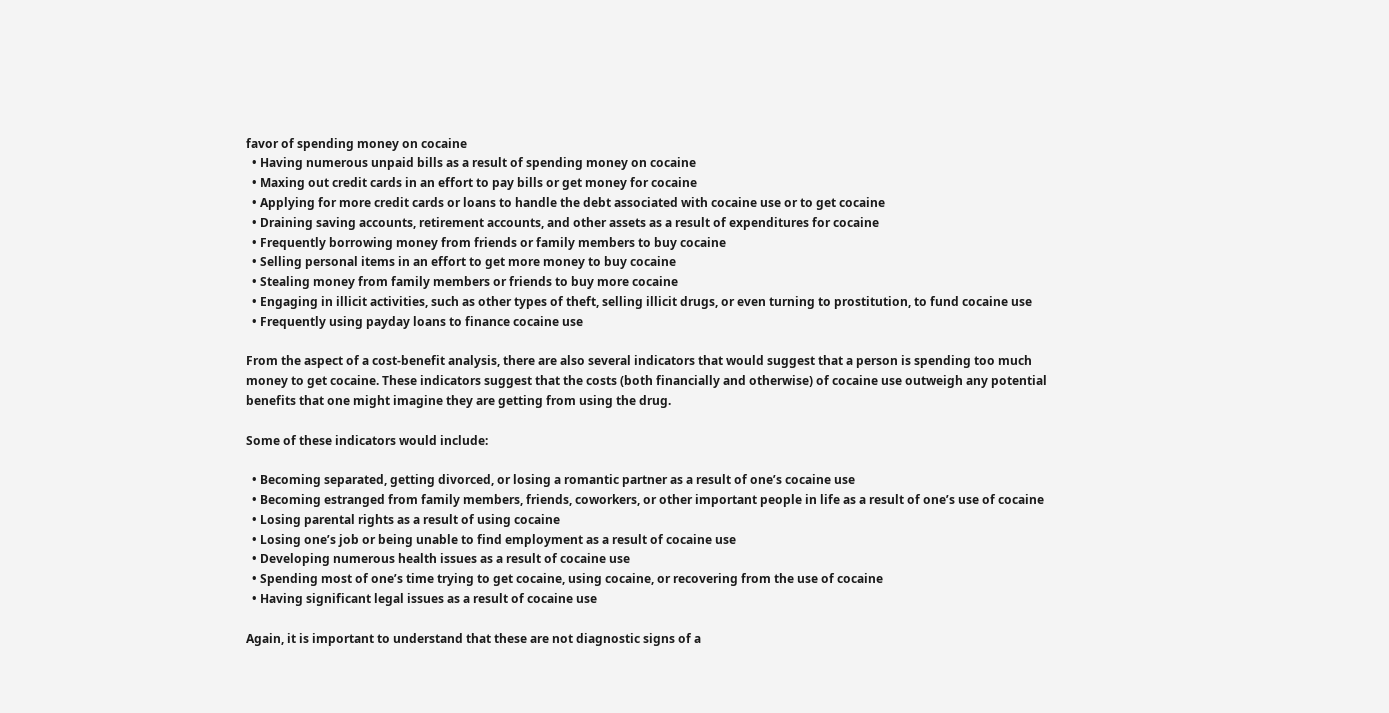favor of spending money on cocaine
  • Having numerous unpaid bills as a result of spending money on cocaine
  • Maxing out credit cards in an effort to pay bills or get money for cocaine
  • Applying for more credit cards or loans to handle the debt associated with cocaine use or to get cocaine
  • Draining saving accounts, retirement accounts, and other assets as a result of expenditures for cocaine
  • Frequently borrowing money from friends or family members to buy cocaine
  • Selling personal items in an effort to get more money to buy cocaine
  • Stealing money from family members or friends to buy more cocaine
  • Engaging in illicit activities, such as other types of theft, selling illicit drugs, or even turning to prostitution, to fund cocaine use
  • Frequently using payday loans to finance cocaine use

From the aspect of a cost-benefit analysis, there are also several indicators that would suggest that a person is spending too much money to get cocaine. These indicators suggest that the costs (both financially and otherwise) of cocaine use outweigh any potential benefits that one might imagine they are getting from using the drug.

Some of these indicators would include:

  • Becoming separated, getting divorced, or losing a romantic partner as a result of one’s cocaine use
  • Becoming estranged from family members, friends, coworkers, or other important people in life as a result of one’s use of cocaine
  • Losing parental rights as a result of using cocaine
  • Losing one’s job or being unable to find employment as a result of cocaine use
  • Developing numerous health issues as a result of cocaine use
  • Spending most of one’s time trying to get cocaine, using cocaine, or recovering from the use of cocaine
  • Having significant legal issues as a result of cocaine use

Again, it is important to understand that these are not diagnostic signs of a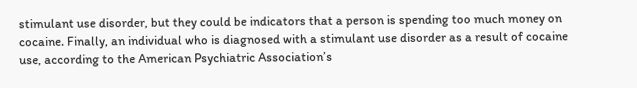stimulant use disorder, but they could be indicators that a person is spending too much money on cocaine. Finally, an individual who is diagnosed with a stimulant use disorder as a result of cocaine use, according to the American Psychiatric Association’s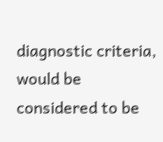diagnostic criteria, would be considered to be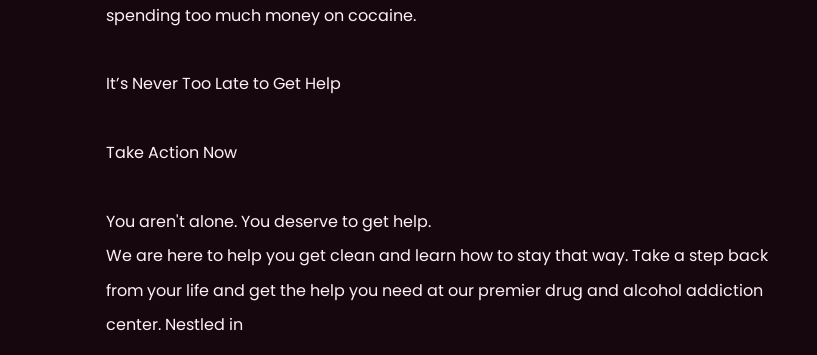spending too much money on cocaine.

It’s Never Too Late to Get Help

Take Action Now

You aren't alone. You deserve to get help.
We are here to help you get clean and learn how to stay that way. Take a step back from your life and get the help you need at our premier drug and alcohol addiction center. Nestled in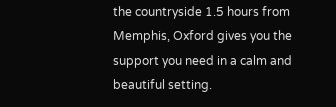the countryside 1.5 hours from Memphis, Oxford gives you the support you need in a calm and beautiful setting.